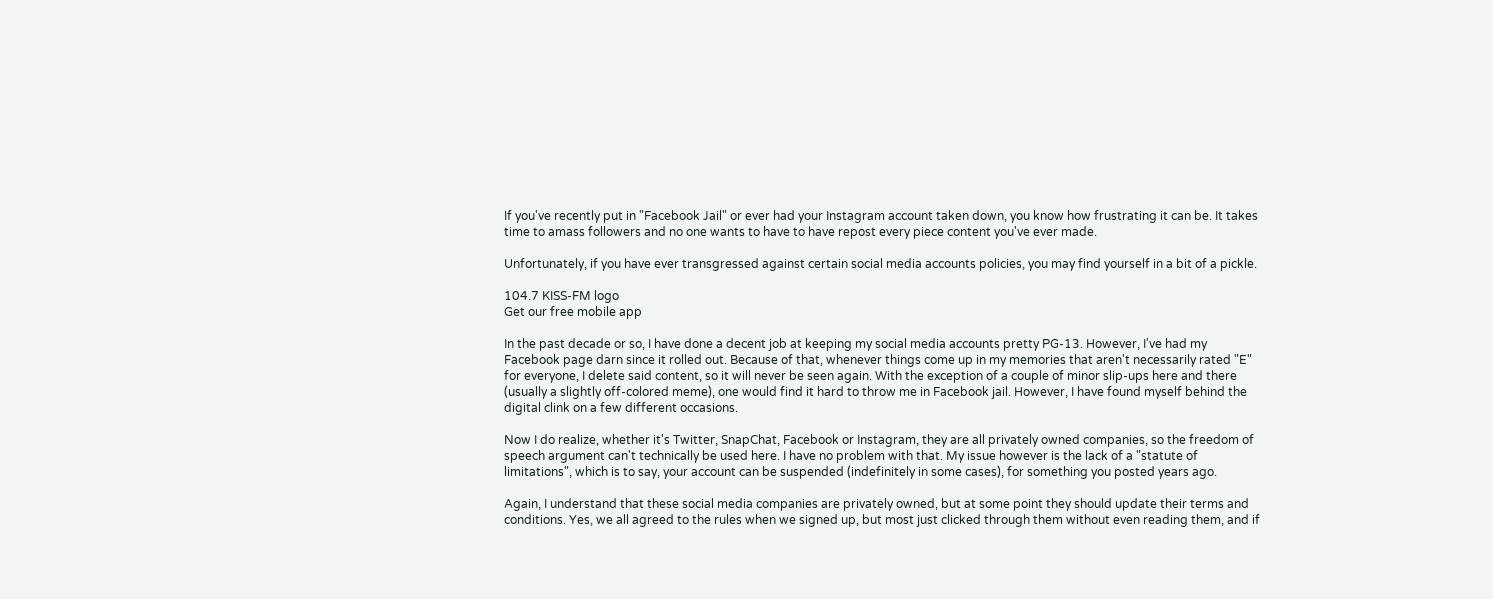If you've recently put in "Facebook Jail" or ever had your Instagram account taken down, you know how frustrating it can be. It takes time to amass followers and no one wants to have to have repost every piece content you've ever made.

Unfortunately, if you have ever transgressed against certain social media accounts policies, you may find yourself in a bit of a pickle.

104.7 KISS-FM logo
Get our free mobile app

In the past decade or so, I have done a decent job at keeping my social media accounts pretty PG-13. However, I've had my Facebook page darn since it rolled out. Because of that, whenever things come up in my memories that aren't necessarily rated "E" for everyone, I delete said content, so it will never be seen again. With the exception of a couple of minor slip-ups here and there (usually a slightly off-colored meme), one would find it hard to throw me in Facebook jail. However, I have found myself behind the digital clink on a few different occasions.

Now I do realize, whether it's Twitter, SnapChat, Facebook or Instagram, they are all privately owned companies, so the freedom of speech argument can't technically be used here. I have no problem with that. My issue however is the lack of a "statute of limitations", which is to say, your account can be suspended (indefinitely in some cases), for something you posted years ago.

Again, I understand that these social media companies are privately owned, but at some point they should update their terms and conditions. Yes, we all agreed to the rules when we signed up, but most just clicked through them without even reading them, and if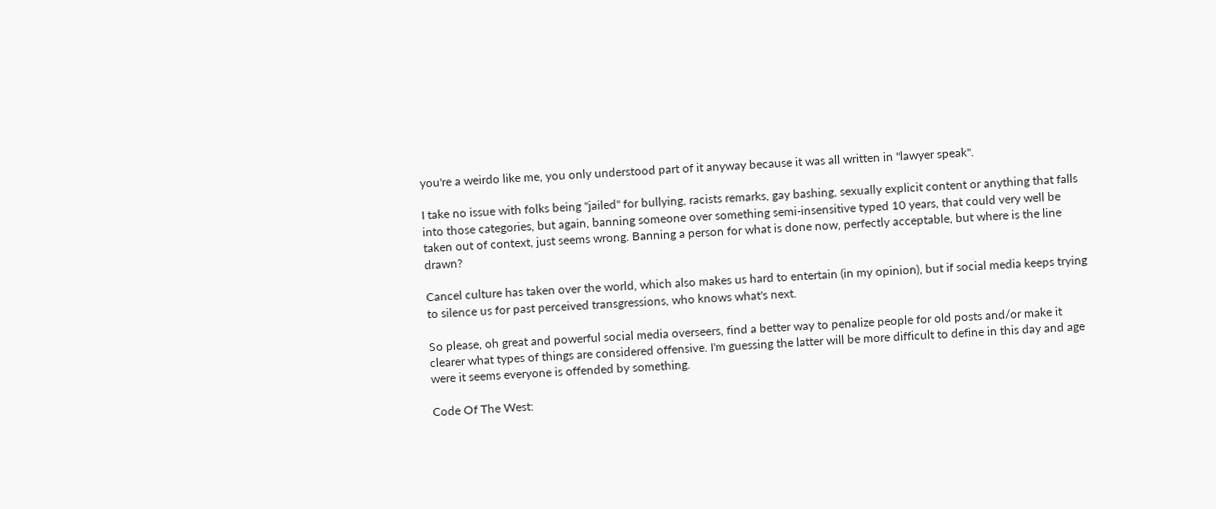you're a weirdo like me, you only understood part of it anyway because it was all written in "lawyer speak".

I take no issue with folks being "jailed" for bullying, racists remarks, gay bashing, sexually explicit content or anything that falls into those categories, but again, banning someone over something semi-insensitive typed 10 years, that could very well be taken out of context, just seems wrong. Banning a person for what is done now, perfectly acceptable, but where is the line drawn?

Cancel culture has taken over the world, which also makes us hard to entertain (in my opinion), but if social media keeps trying to silence us for past perceived transgressions, who knows what's next.

So please, oh great and powerful social media overseers, find a better way to penalize people for old posts and/or make it clearer what types of things are considered offensive. I'm guessing the latter will be more difficult to define in this day and age were it seems everyone is offended by something.

Code Of The West: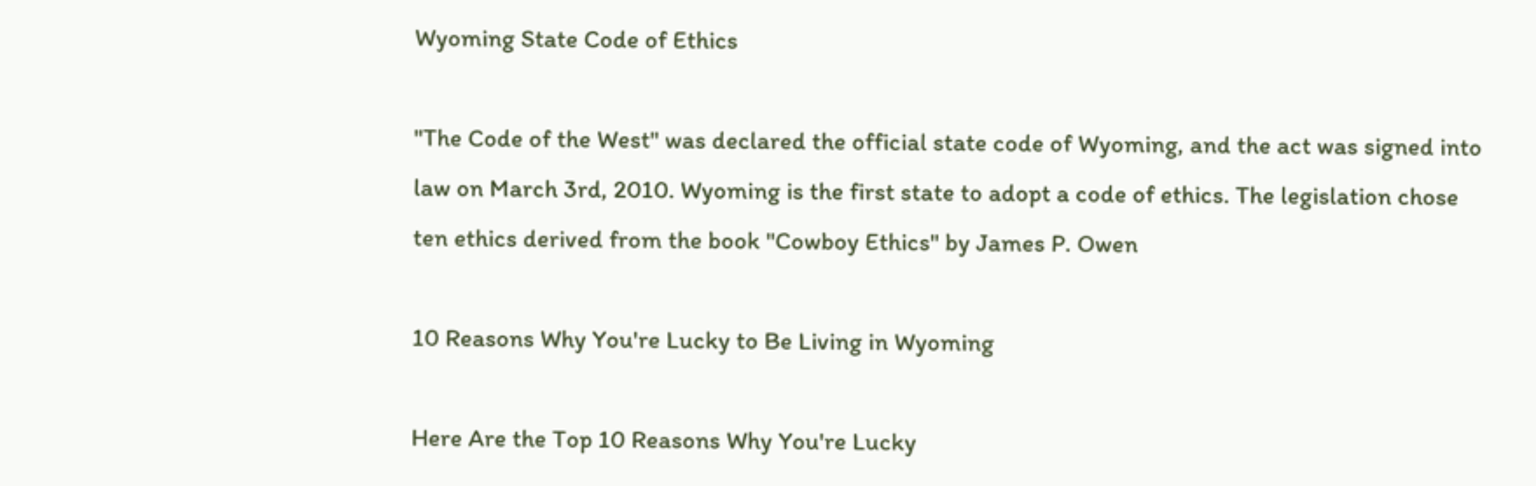Wyoming State Code of Ethics

"The Code of the West" was declared the official state code of Wyoming, and the act was signed into law on March 3rd, 2010. Wyoming is the first state to adopt a code of ethics. The legislation chose ten ethics derived from the book "Cowboy Ethics" by James P. Owen

10 Reasons Why You're Lucky to Be Living in Wyoming

Here Are the Top 10 Reasons Why You're Lucky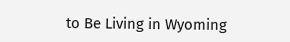to Be Living in Wyoming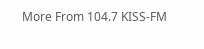More From 104.7 KISS-FM